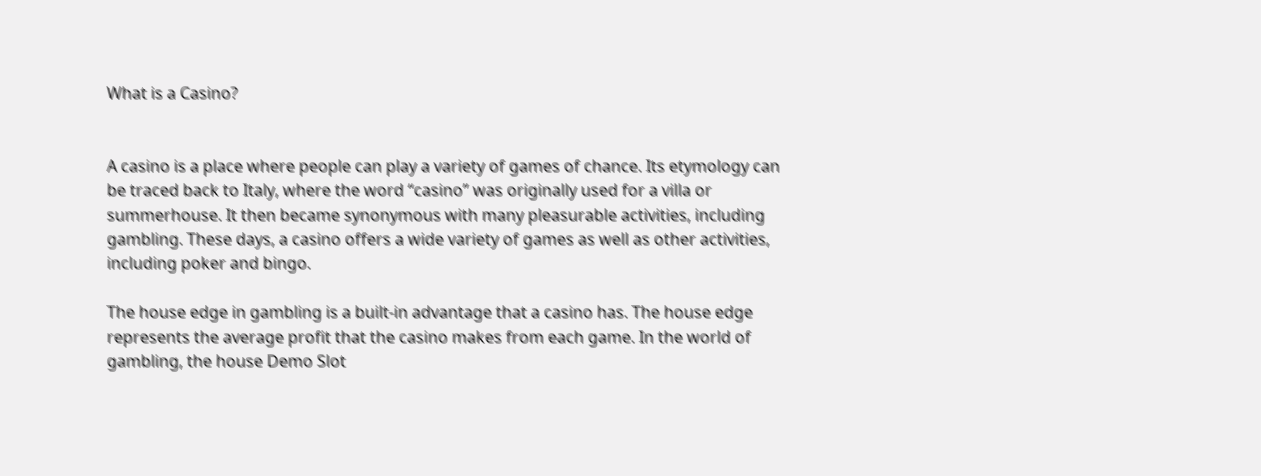What is a Casino?


A casino is a place where people can play a variety of games of chance. Its etymology can be traced back to Italy, where the word “casino” was originally used for a villa or summerhouse. It then became synonymous with many pleasurable activities, including gambling. These days, a casino offers a wide variety of games as well as other activities, including poker and bingo.

The house edge in gambling is a built-in advantage that a casino has. The house edge represents the average profit that the casino makes from each game. In the world of gambling, the house Demo Slot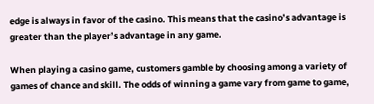edge is always in favor of the casino. This means that the casino’s advantage is greater than the player’s advantage in any game.

When playing a casino game, customers gamble by choosing among a variety of games of chance and skill. The odds of winning a game vary from game to game,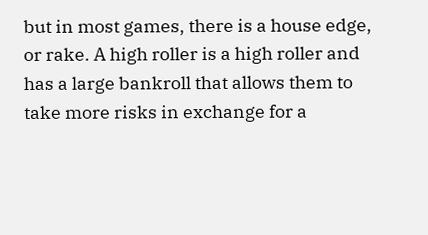but in most games, there is a house edge, or rake. A high roller is a high roller and has a large bankroll that allows them to take more risks in exchange for a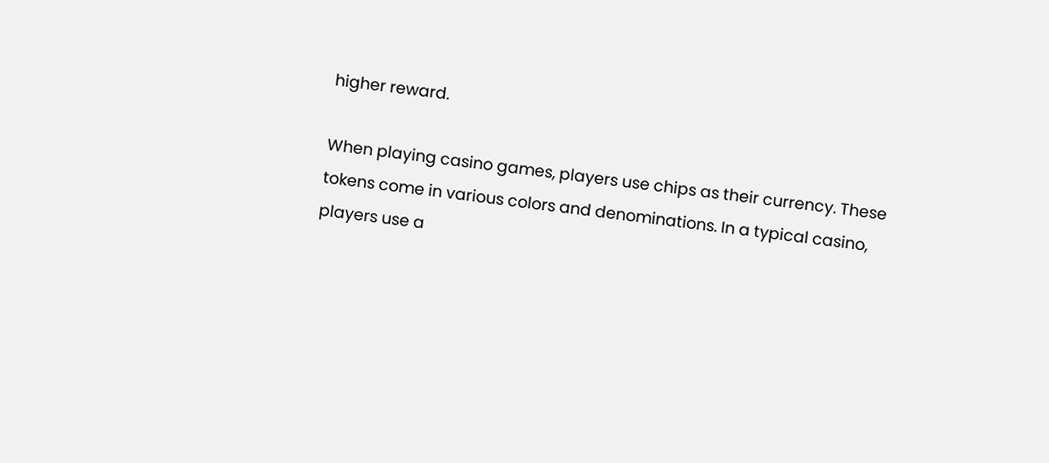higher reward.

When playing casino games, players use chips as their currency. These tokens come in various colors and denominations. In a typical casino, players use a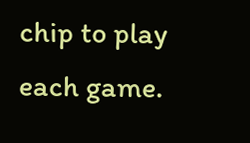chip to play each game.